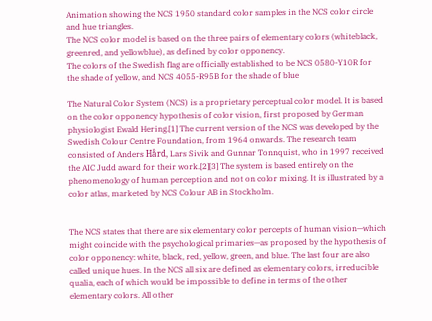Animation showing the NCS 1950 standard color samples in the NCS color circle and hue triangles.
The NCS color model is based on the three pairs of elementary colors (whiteblack, greenred, and yellowblue), as defined by color opponency.
The colors of the Swedish flag are officially established to be NCS 0580-Y10R for the shade of yellow, and NCS 4055-R95B for the shade of blue

The Natural Color System (NCS) is a proprietary perceptual color model. It is based on the color opponency hypothesis of color vision, first proposed by German physiologist Ewald Hering.[1] The current version of the NCS was developed by the Swedish Colour Centre Foundation, from 1964 onwards. The research team consisted of Anders Hård, Lars Sivik and Gunnar Tonnquist, who in 1997 received the AIC Judd award for their work.[2][3] The system is based entirely on the phenomenology of human perception and not on color mixing. It is illustrated by a color atlas, marketed by NCS Colour AB in Stockholm.


The NCS states that there are six elementary color percepts of human vision—which might coincide with the psychological primaries—as proposed by the hypothesis of color opponency: white, black, red, yellow, green, and blue. The last four are also called unique hues. In the NCS all six are defined as elementary colors, irreducible qualia, each of which would be impossible to define in terms of the other elementary colors. All other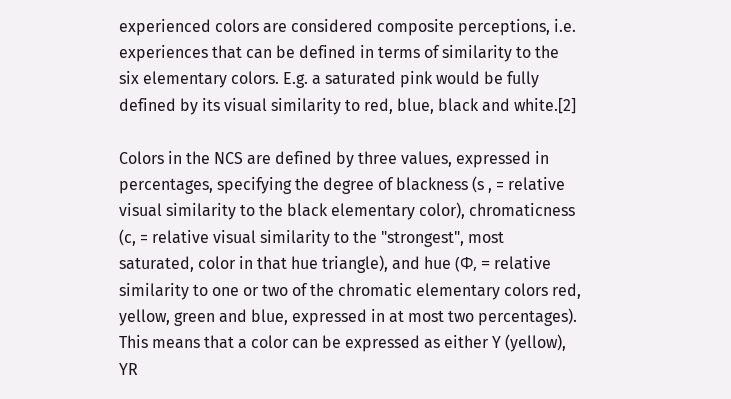experienced colors are considered composite perceptions, i.e. experiences that can be defined in terms of similarity to the six elementary colors. E.g. a saturated pink would be fully defined by its visual similarity to red, blue, black and white.[2]

Colors in the NCS are defined by three values, expressed in percentages, specifying the degree of blackness (s , = relative visual similarity to the black elementary color), chromaticness (c, = relative visual similarity to the "strongest", most saturated, color in that hue triangle), and hue (Φ, = relative similarity to one or two of the chromatic elementary colors red, yellow, green and blue, expressed in at most two percentages). This means that a color can be expressed as either Y (yellow), YR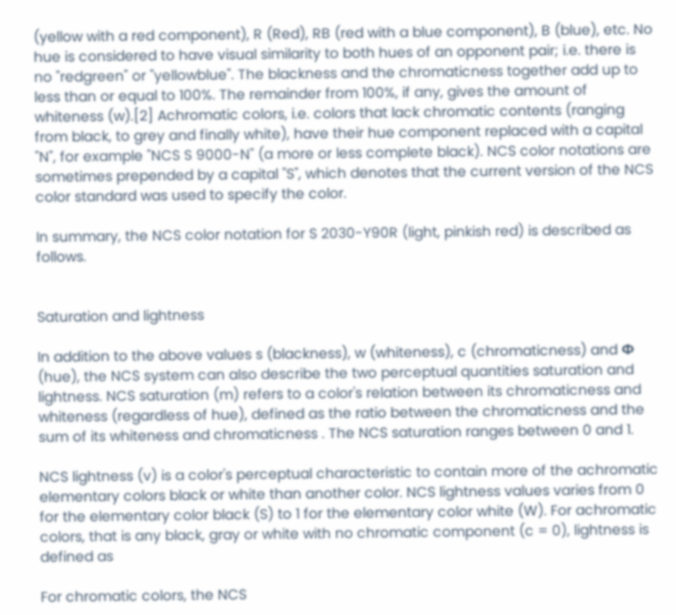(yellow with a red component), R (Red), RB (red with a blue component), B (blue), etc. No hue is considered to have visual similarity to both hues of an opponent pair; i.e. there is no "redgreen" or "yellowblue". The blackness and the chromaticness together add up to less than or equal to 100%. The remainder from 100%, if any, gives the amount of whiteness (w).[2] Achromatic colors, i.e. colors that lack chromatic contents (ranging from black, to grey and finally white), have their hue component replaced with a capital "N", for example "NCS S 9000-N" (a more or less complete black). NCS color notations are sometimes prepended by a capital "S", which denotes that the current version of the NCS color standard was used to specify the color.

In summary, the NCS color notation for S 2030-Y90R (light, pinkish red) is described as follows.


Saturation and lightness

In addition to the above values s (blackness), w (whiteness), c (chromaticness) and Φ (hue), the NCS system can also describe the two perceptual quantities saturation and lightness. NCS saturation (m) refers to a color's relation between its chromaticness and whiteness (regardless of hue), defined as the ratio between the chromaticness and the sum of its whiteness and chromaticness . The NCS saturation ranges between 0 and 1.

NCS lightness (v) is a color's perceptual characteristic to contain more of the achromatic elementary colors black or white than another color. NCS lightness values varies from 0 for the elementary color black (S) to 1 for the elementary color white (W). For achromatic colors, that is any black, gray or white with no chromatic component (c = 0), lightness is defined as

For chromatic colors, the NCS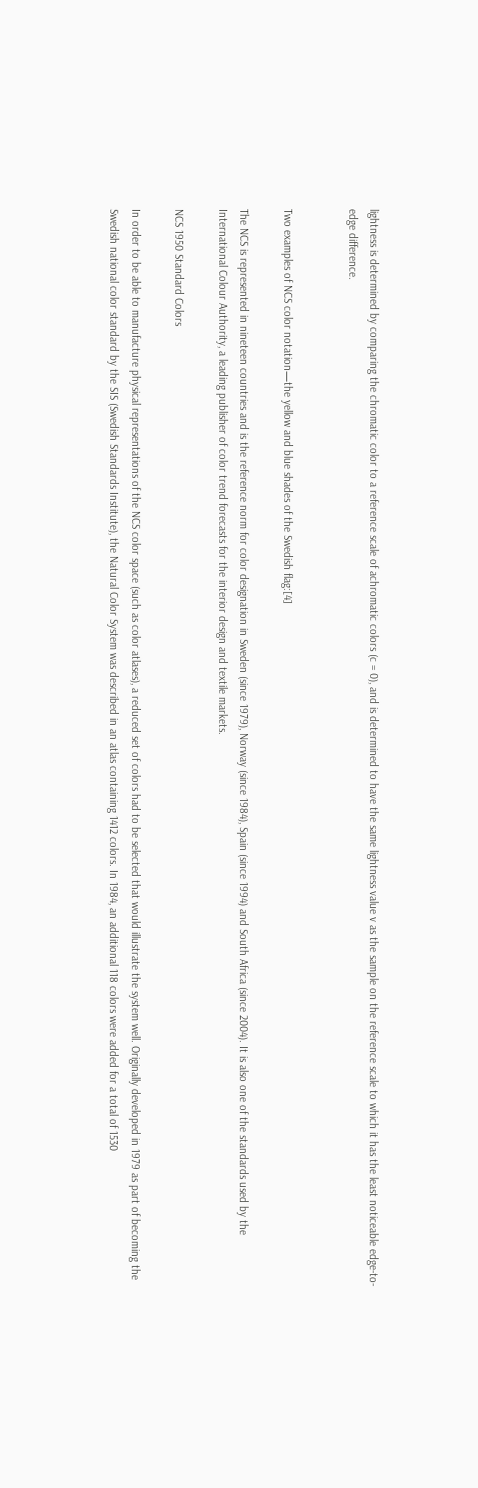lightness is determined by comparing the chromatic color to a reference scale of achromatic colors (c = 0), and is determined to have the same lightness value v as the sample on the reference scale to which it has the least noticeable edge-to-edge difference.


Two examples of NCS color notation—the yellow and blue shades of the Swedish flag:[4]

The NCS is represented in nineteen countries and is the reference norm for color designation in Sweden (since 1979), Norway (since 1984), Spain (since 1994) and South Africa (since 2004). It is also one of the standards used by the International Colour Authority, a leading publisher of color trend forecasts for the interior design and textile markets.

NCS 1950 Standard Colors

In order to be able to manufacture physical representations of the NCS color space (such as color atlases), a reduced set of colors had to be selected that would illustrate the system well. Originally developed in 1979 as part of becoming the Swedish national color standard by the SIS (Swedish Standards Institute), the Natural Color System was described in an atlas containing 1412 colors. In 1984, an additional 118 colors were added for a total of 1530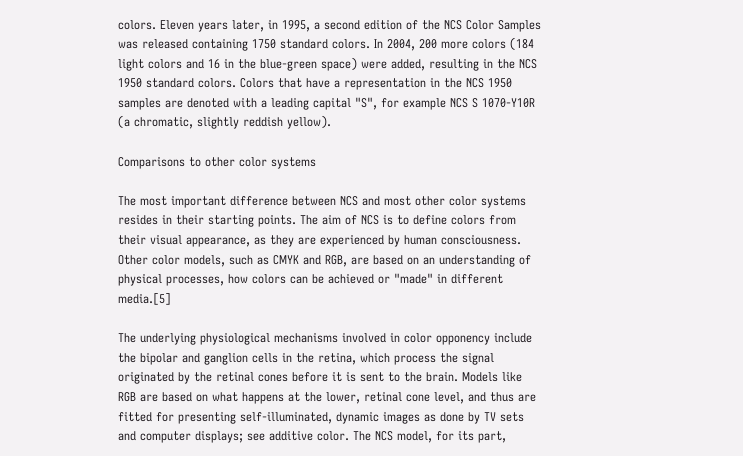colors. Eleven years later, in 1995, a second edition of the NCS Color Samples was released containing 1750 standard colors. In 2004, 200 more colors (184 light colors and 16 in the blue-green space) were added, resulting in the NCS 1950 standard colors. Colors that have a representation in the NCS 1950 samples are denoted with a leading capital "S", for example NCS S 1070-Y10R (a chromatic, slightly reddish yellow).

Comparisons to other color systems

The most important difference between NCS and most other color systems resides in their starting points. The aim of NCS is to define colors from their visual appearance, as they are experienced by human consciousness. Other color models, such as CMYK and RGB, are based on an understanding of physical processes, how colors can be achieved or "made" in different media.[5]

The underlying physiological mechanisms involved in color opponency include the bipolar and ganglion cells in the retina, which process the signal originated by the retinal cones before it is sent to the brain. Models like RGB are based on what happens at the lower, retinal cone level, and thus are fitted for presenting self-illuminated, dynamic images as done by TV sets and computer displays; see additive color. The NCS model, for its part,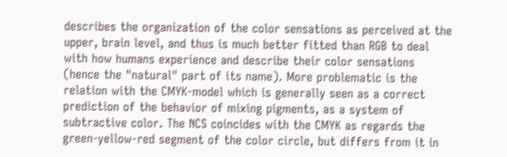describes the organization of the color sensations as perceived at the upper, brain level, and thus is much better fitted than RGB to deal with how humans experience and describe their color sensations (hence the "natural" part of its name). More problematic is the relation with the CMYK-model which is generally seen as a correct prediction of the behavior of mixing pigments, as a system of subtractive color. The NCS coincides with the CMYK as regards the green-yellow-red segment of the color circle, but differs from it in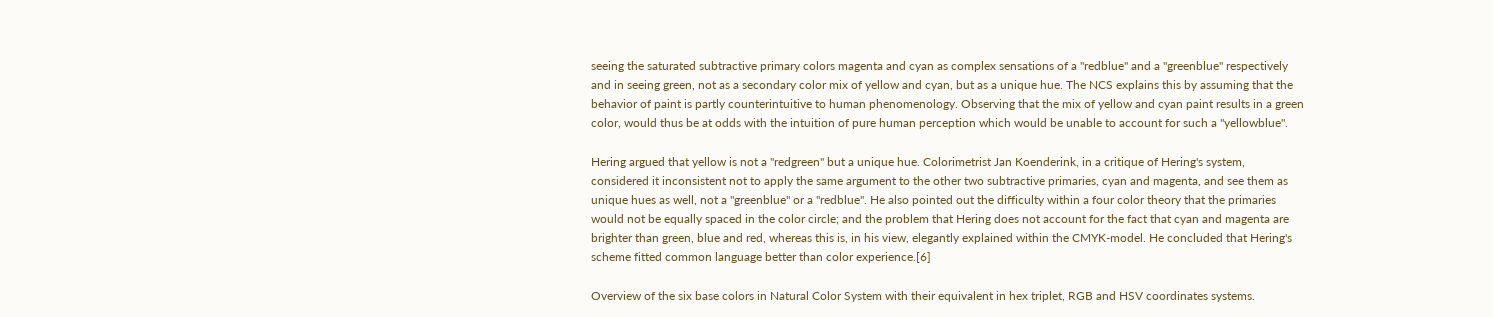seeing the saturated subtractive primary colors magenta and cyan as complex sensations of a "redblue" and a "greenblue" respectively and in seeing green, not as a secondary color mix of yellow and cyan, but as a unique hue. The NCS explains this by assuming that the behavior of paint is partly counterintuitive to human phenomenology. Observing that the mix of yellow and cyan paint results in a green color, would thus be at odds with the intuition of pure human perception which would be unable to account for such a "yellowblue".

Hering argued that yellow is not a "redgreen" but a unique hue. Colorimetrist Jan Koenderink, in a critique of Hering's system, considered it inconsistent not to apply the same argument to the other two subtractive primaries, cyan and magenta, and see them as unique hues as well, not a "greenblue" or a "redblue". He also pointed out the difficulty within a four color theory that the primaries would not be equally spaced in the color circle; and the problem that Hering does not account for the fact that cyan and magenta are brighter than green, blue and red, whereas this is, in his view, elegantly explained within the CMYK-model. He concluded that Hering's scheme fitted common language better than color experience.[6]

Overview of the six base colors in Natural Color System with their equivalent in hex triplet, RGB and HSV coordinates systems.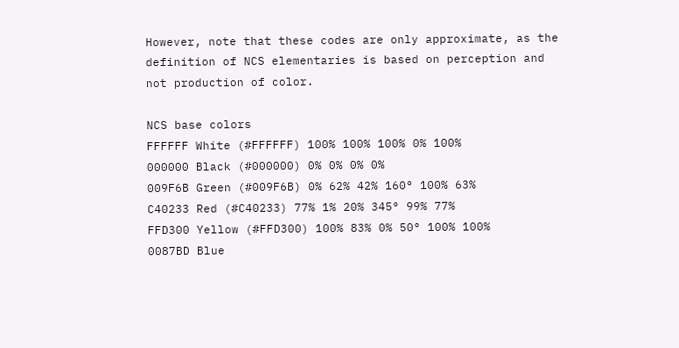However, note that these codes are only approximate, as the definition of NCS elementaries is based on perception and not production of color.

NCS base colors
FFFFFF White (#FFFFFF) 100% 100% 100% 0% 100%
000000 Black (#000000) 0% 0% 0% 0%
009F6B Green (#009F6B) 0% 62% 42% 160° 100% 63%
C40233 Red (#C40233) 77% 1% 20% 345° 99% 77%
FFD300 Yellow (#FFD300) 100% 83% 0% 50° 100% 100%
0087BD Blue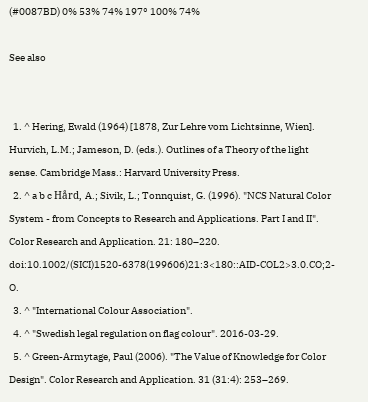(#0087BD) 0% 53% 74% 197° 100% 74%

See also


  1. ^ Hering, Ewald (1964) [1878, Zur Lehre vom Lichtsinne, Wien]. Hurvich, L.M.; Jameson, D. (eds.). Outlines of a Theory of the light sense. Cambridge Mass.: Harvard University Press.
  2. ^ a b c Hård, A.; Sivik, L.; Tonnquist, G. (1996). "NCS Natural Color System - from Concepts to Research and Applications. Part I and II". Color Research and Application. 21: 180–220. doi:10.1002/(SICI)1520-6378(199606)21:3<180::AID-COL2>3.0.CO;2-O.
  3. ^ "International Colour Association".
  4. ^ "Swedish legal regulation on flag colour". 2016-03-29.
  5. ^ Green-Armytage, Paul (2006). "The Value of Knowledge for Color Design". Color Research and Application. 31 (31:4): 253–269.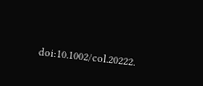doi:10.1002/col.20222.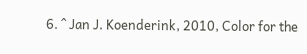6. ^ Jan J. Koenderink, 2010, Color for the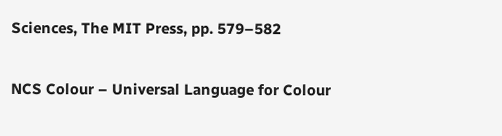Sciences, The MIT Press, pp. 579–582

NCS Colour – Universal Language for Colour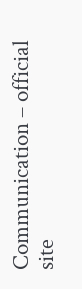Communication – official site